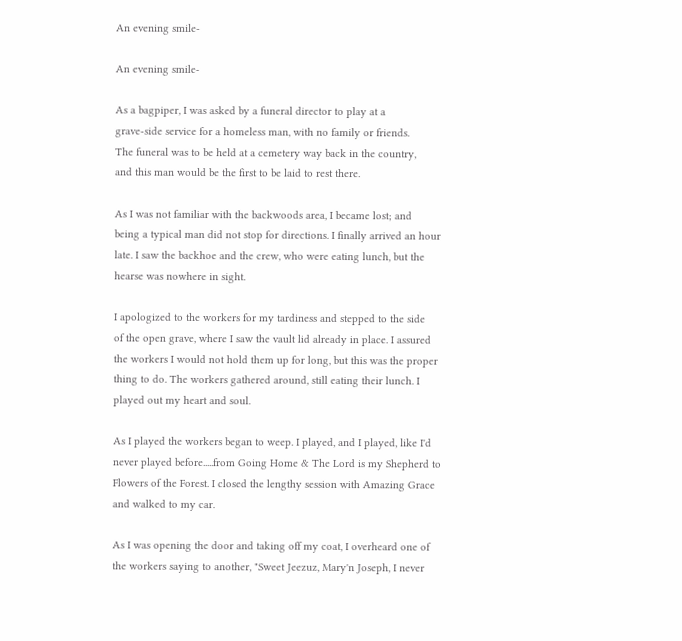An evening smile-

An evening smile-

As a bagpiper, I was asked by a funeral director to play at a
grave-side service for a homeless man, with no family or friends.
The funeral was to be held at a cemetery way back in the country,
and this man would be the first to be laid to rest there.

As I was not familiar with the backwoods area, I became lost; and
being a typical man did not stop for directions. I finally arrived an hour
late. I saw the backhoe and the crew, who were eating lunch, but the
hearse was nowhere in sight.

I apologized to the workers for my tardiness and stepped to the side
of the open grave, where I saw the vault lid already in place. I assured
the workers I would not hold them up for long, but this was the proper
thing to do. The workers gathered around, still eating their lunch. I
played out my heart and soul.

As I played the workers began to weep. I played, and I played, like I'd
never played before.....from Going Home & The Lord is my Shepherd to
Flowers of the Forest. I closed the lengthy session with Amazing Grace
and walked to my car.

As I was opening the door and taking off my coat, I overheard one of
the workers saying to another, "Sweet Jeezuz, Mary'n Joseph, I never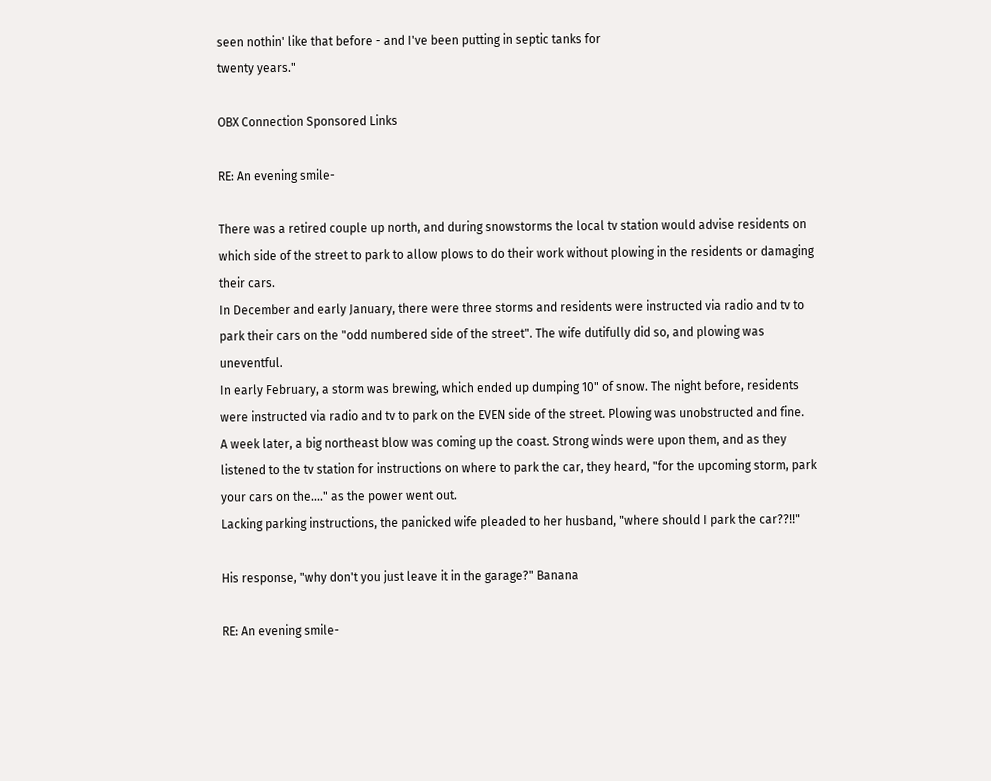seen nothin' like that before - and I've been putting in septic tanks for
twenty years."

OBX Connection Sponsored Links

RE: An evening smile-

There was a retired couple up north, and during snowstorms the local tv station would advise residents on which side of the street to park to allow plows to do their work without plowing in the residents or damaging their cars.
In December and early January, there were three storms and residents were instructed via radio and tv to park their cars on the "odd numbered side of the street". The wife dutifully did so, and plowing was uneventful.
In early February, a storm was brewing, which ended up dumping 10" of snow. The night before, residents were instructed via radio and tv to park on the EVEN side of the street. Plowing was unobstructed and fine.
A week later, a big northeast blow was coming up the coast. Strong winds were upon them, and as they listened to the tv station for instructions on where to park the car, they heard, "for the upcoming storm, park your cars on the...." as the power went out.
Lacking parking instructions, the panicked wife pleaded to her husband, "where should I park the car??!!"

His response, "why don't you just leave it in the garage?" Banana

RE: An evening smile-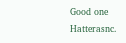Good one Hatterasnc.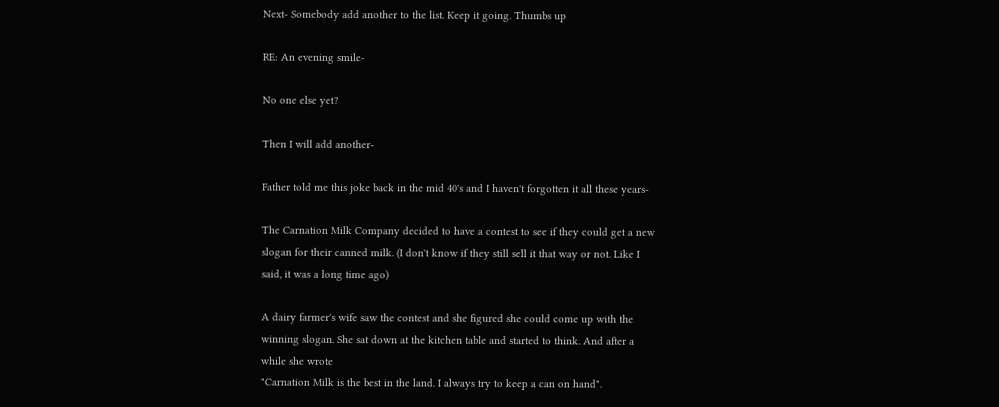Next- Somebody add another to the list. Keep it going. Thumbs up

RE: An evening smile-

No one else yet?

Then I will add another-

Father told me this joke back in the mid 40's and I haven't forgotten it all these years-

The Carnation Milk Company decided to have a contest to see if they could get a new slogan for their canned milk. (I don't know if they still sell it that way or not. Like I said, it was a long time ago)

A dairy farmer's wife saw the contest and she figured she could come up with the winning slogan. She sat down at the kitchen table and started to think. And after a while she wrote
"Carnation Milk is the best in the land. I always try to keep a can on hand".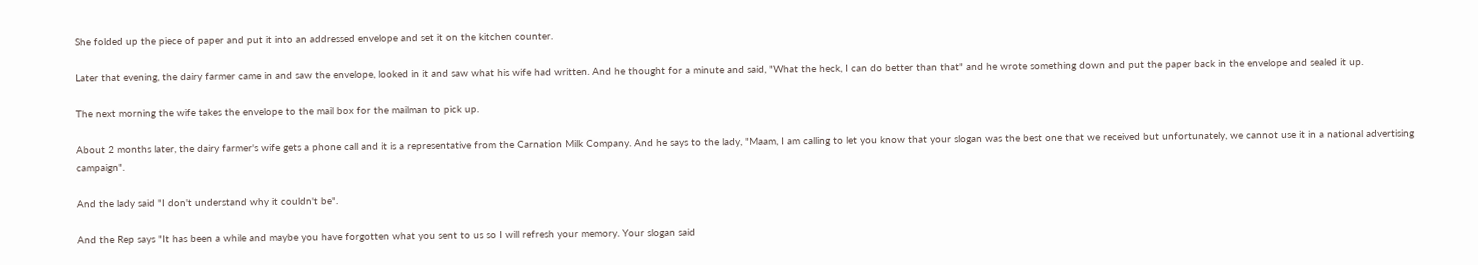She folded up the piece of paper and put it into an addressed envelope and set it on the kitchen counter.

Later that evening, the dairy farmer came in and saw the envelope, looked in it and saw what his wife had written. And he thought for a minute and said, "What the heck, I can do better than that" and he wrote something down and put the paper back in the envelope and sealed it up.

The next morning the wife takes the envelope to the mail box for the mailman to pick up.

About 2 months later, the dairy farmer's wife gets a phone call and it is a representative from the Carnation Milk Company. And he says to the lady, "Maam, I am calling to let you know that your slogan was the best one that we received but unfortunately, we cannot use it in a national advertising campaign".

And the lady said "I don't understand why it couldn't be".

And the Rep says "It has been a while and maybe you have forgotten what you sent to us so I will refresh your memory. Your slogan said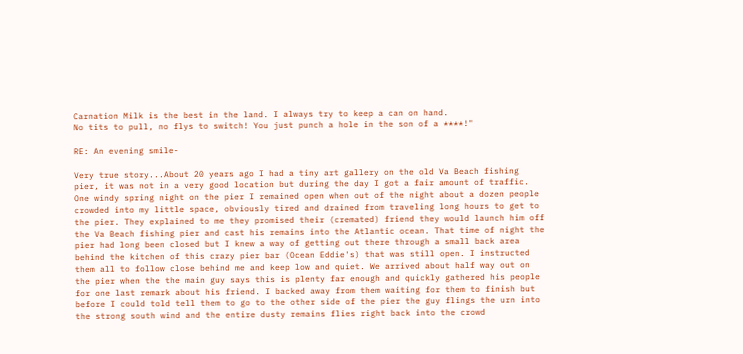Carnation Milk is the best in the land. I always try to keep a can on hand.
No tits to pull, no flys to switch! You just punch a hole in the son of a ****!"

RE: An evening smile-

Very true story...About 20 years ago I had a tiny art gallery on the old Va Beach fishing pier, it was not in a very good location but during the day I got a fair amount of traffic. One windy spring night on the pier I remained open when out of the night about a dozen people crowded into my little space, obviously tired and drained from traveling long hours to get to the pier. They explained to me they promised their (cremated) friend they would launch him off the Va Beach fishing pier and cast his remains into the Atlantic ocean. That time of night the pier had long been closed but I knew a way of getting out there through a small back area behind the kitchen of this crazy pier bar (Ocean Eddie's) that was still open. I instructed them all to follow close behind me and keep low and quiet. We arrived about half way out on the pier when the the main guy says this is plenty far enough and quickly gathered his people for one last remark about his friend. I backed away from them waiting for them to finish but before I could told tell them to go to the other side of the pier the guy flings the urn into the strong south wind and the entire dusty remains flies right back into the crowd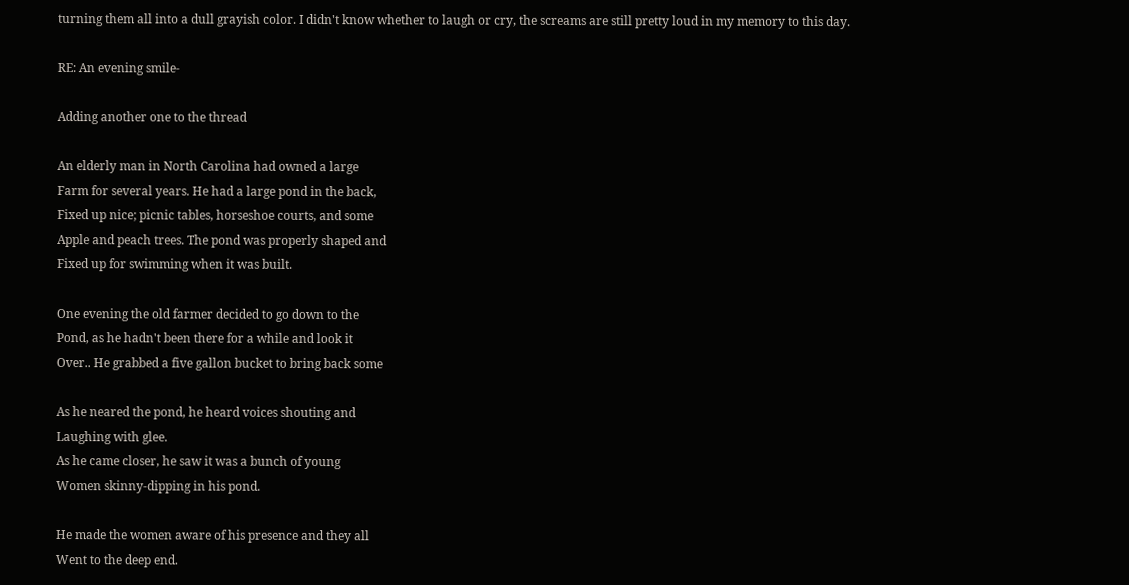turning them all into a dull grayish color. I didn't know whether to laugh or cry, the screams are still pretty loud in my memory to this day.

RE: An evening smile-

Adding another one to the thread

An elderly man in North Carolina had owned a large
Farm for several years. He had a large pond in the back,
Fixed up nice; picnic tables, horseshoe courts, and some
Apple and peach trees. The pond was properly shaped and
Fixed up for swimming when it was built.

One evening the old farmer decided to go down to the
Pond, as he hadn't been there for a while and look it
Over.. He grabbed a five gallon bucket to bring back some

As he neared the pond, he heard voices shouting and
Laughing with glee.
As he came closer, he saw it was a bunch of young
Women skinny-dipping in his pond.

He made the women aware of his presence and they all
Went to the deep end.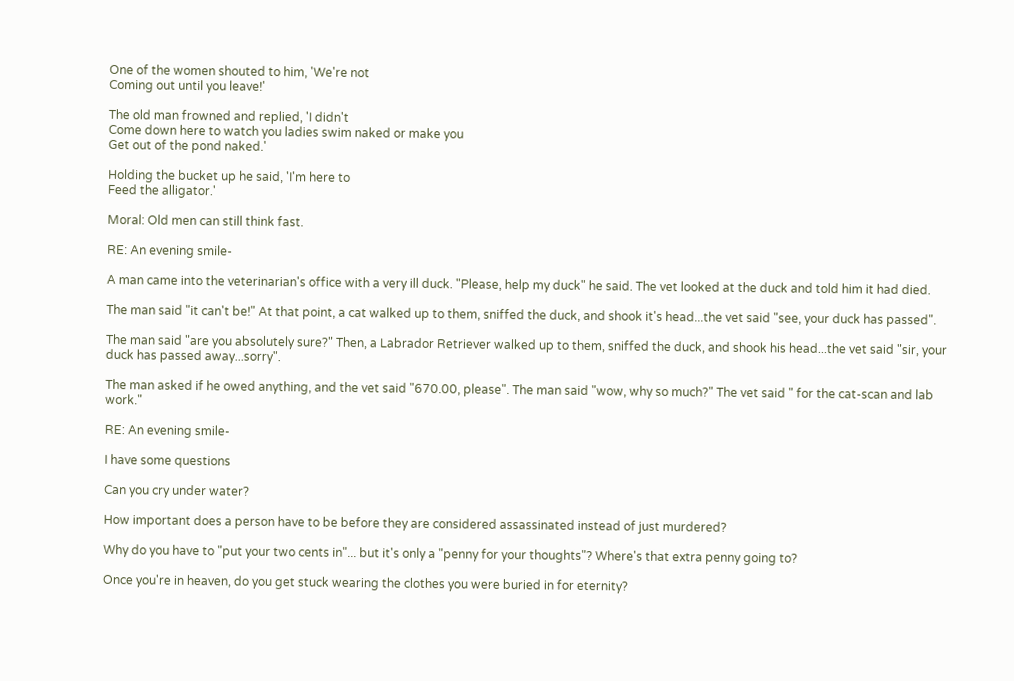One of the women shouted to him, 'We're not
Coming out until you leave!'

The old man frowned and replied, 'I didn't
Come down here to watch you ladies swim naked or make you
Get out of the pond naked.'

Holding the bucket up he said, 'I'm here to
Feed the alligator.'

Moral: Old men can still think fast.

RE: An evening smile-

A man came into the veterinarian's office with a very ill duck. "Please, help my duck" he said. The vet looked at the duck and told him it had died.

The man said "it can't be!" At that point, a cat walked up to them, sniffed the duck, and shook it's head...the vet said "see, your duck has passed".

The man said "are you absolutely sure?" Then, a Labrador Retriever walked up to them, sniffed the duck, and shook his head...the vet said "sir, your duck has passed away...sorry".

The man asked if he owed anything, and the vet said "670.00, please". The man said "wow, why so much?" The vet said " for the cat-scan and lab work."

RE: An evening smile-

I have some questions

Can you cry under water?

How important does a person have to be before they are considered assassinated instead of just murdered?

Why do you have to "put your two cents in"... but it's only a "penny for your thoughts"? Where's that extra penny going to?

Once you're in heaven, do you get stuck wearing the clothes you were buried in for eternity?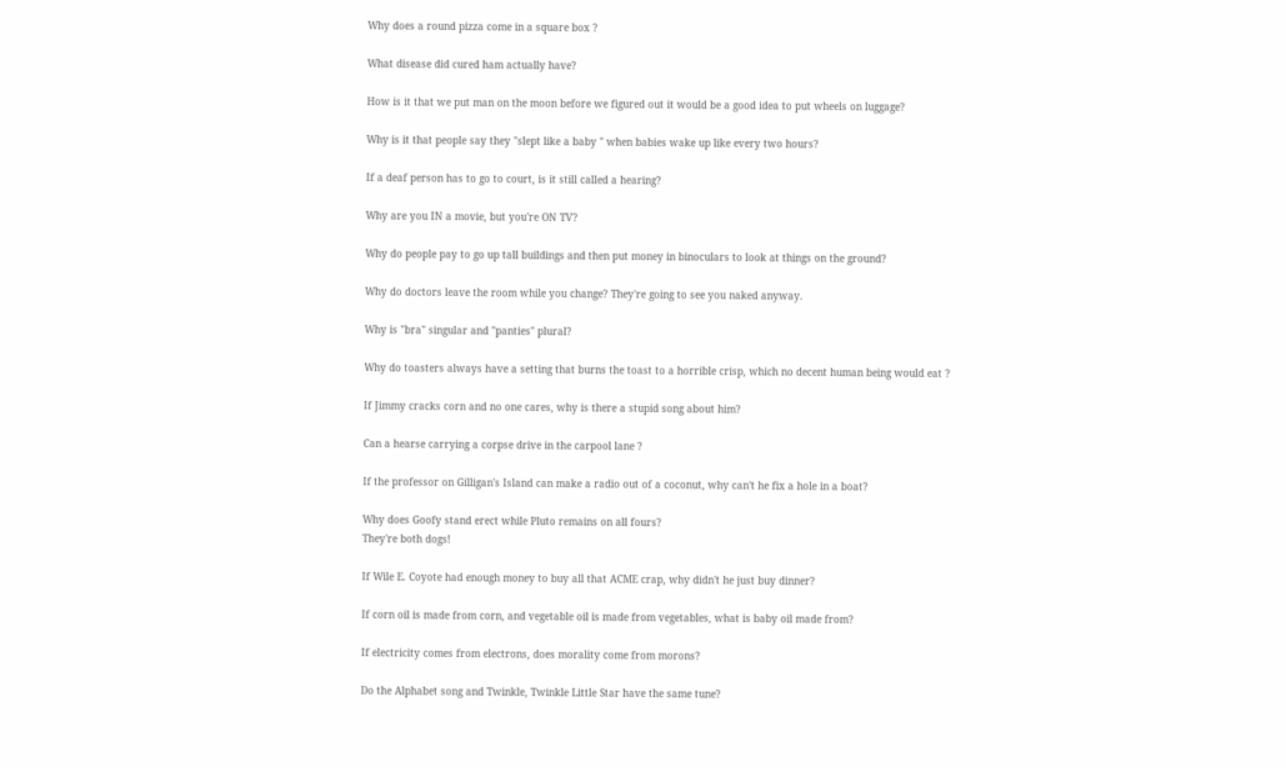Why does a round pizza come in a square box ?

What disease did cured ham actually have?

How is it that we put man on the moon before we figured out it would be a good idea to put wheels on luggage?

Why is it that people say they "slept like a baby " when babies wake up like every two hours?

If a deaf person has to go to court, is it still called a hearing?

Why are you IN a movie, but you're ON TV?

Why do people pay to go up tall buildings and then put money in binoculars to look at things on the ground?

Why do doctors leave the room while you change? They're going to see you naked anyway.

Why is "bra" singular and "panties" plural?

Why do toasters always have a setting that burns the toast to a horrible crisp, which no decent human being would eat ?

If Jimmy cracks corn and no one cares, why is there a stupid song about him?

Can a hearse carrying a corpse drive in the carpool lane ?

If the professor on Gilligan's Island can make a radio out of a coconut, why can't he fix a hole in a boat?

Why does Goofy stand erect while Pluto remains on all fours?
They're both dogs!

If Wile E. Coyote had enough money to buy all that ACME crap, why didn't he just buy dinner?

If corn oil is made from corn, and vegetable oil is made from vegetables, what is baby oil made from?

If electricity comes from electrons, does morality come from morons?

Do the Alphabet song and Twinkle, Twinkle Little Star have the same tune?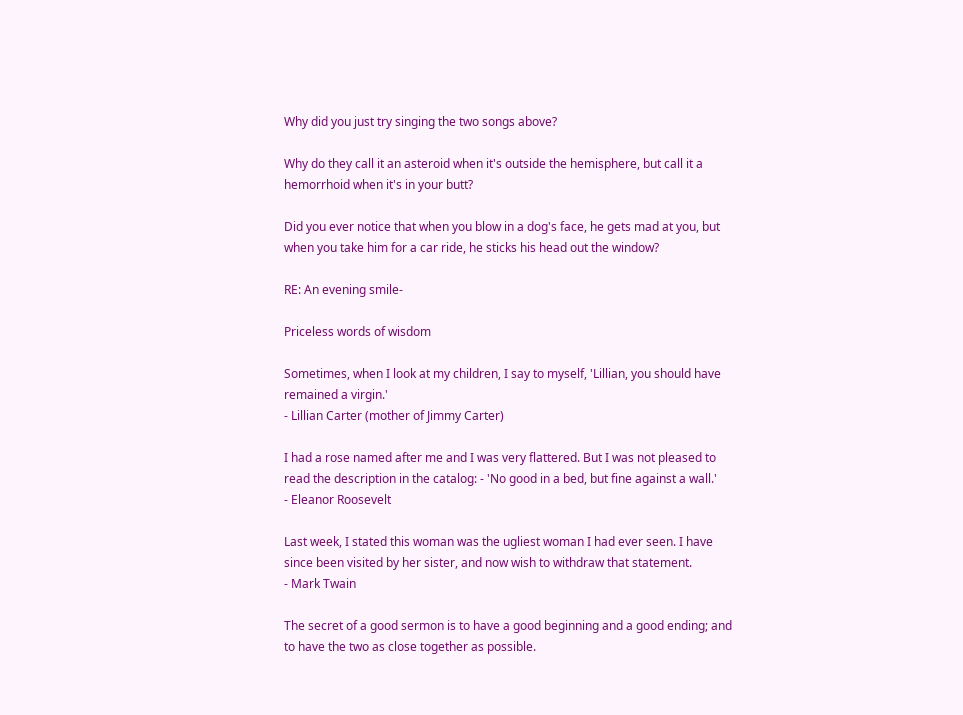Why did you just try singing the two songs above?

Why do they call it an asteroid when it's outside the hemisphere, but call it a hemorrhoid when it's in your butt?

Did you ever notice that when you blow in a dog's face, he gets mad at you, but when you take him for a car ride, he sticks his head out the window?

RE: An evening smile-

Priceless words of wisdom

Sometimes, when I look at my children, I say to myself, 'Lillian, you should have remained a virgin.'
- Lillian Carter (mother of Jimmy Carter)

I had a rose named after me and I was very flattered. But I was not pleased to read the description in the catalog: - 'No good in a bed, but fine against a wall.'
- Eleanor Roosevelt

Last week, I stated this woman was the ugliest woman I had ever seen. I have since been visited by her sister, and now wish to withdraw that statement.
- Mark Twain

The secret of a good sermon is to have a good beginning and a good ending; and to have the two as close together as possible.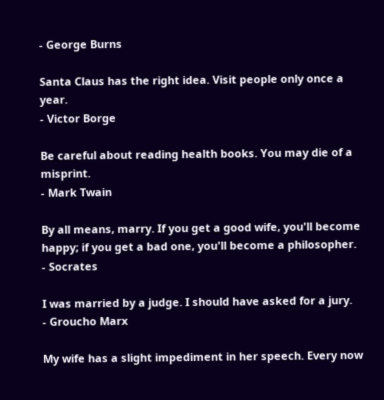- George Burns

Santa Claus has the right idea. Visit people only once a year.
- Victor Borge

Be careful about reading health books. You may die of a misprint.
- Mark Twain

By all means, marry. If you get a good wife, you'll become happy; if you get a bad one, you'll become a philosopher.
- Socrates

I was married by a judge. I should have asked for a jury.
- Groucho Marx

My wife has a slight impediment in her speech. Every now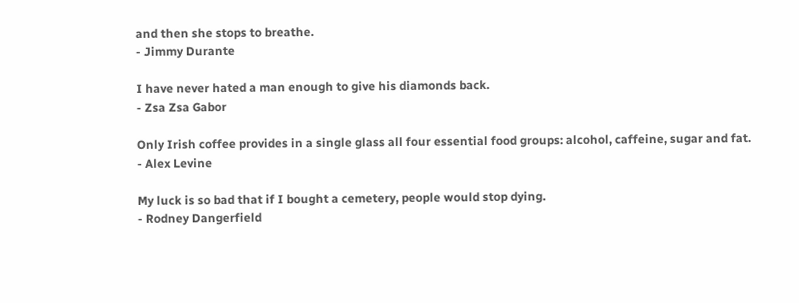and then she stops to breathe.
- Jimmy Durante

I have never hated a man enough to give his diamonds back.
- Zsa Zsa Gabor

Only Irish coffee provides in a single glass all four essential food groups: alcohol, caffeine, sugar and fat.
- Alex Levine

My luck is so bad that if I bought a cemetery, people would stop dying.
- Rodney Dangerfield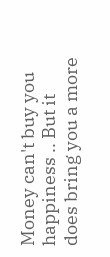Money can't buy you happiness .. But it does bring you a more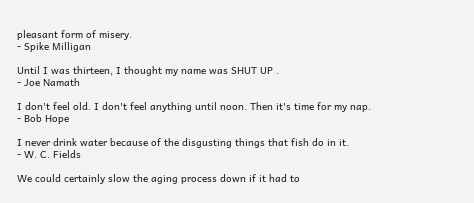pleasant form of misery.
- Spike Milligan

Until I was thirteen, I thought my name was SHUT UP .
- Joe Namath

I don't feel old. I don't feel anything until noon. Then it's time for my nap.
- Bob Hope

I never drink water because of the disgusting things that fish do in it.
- W. C. Fields

We could certainly slow the aging process down if it had to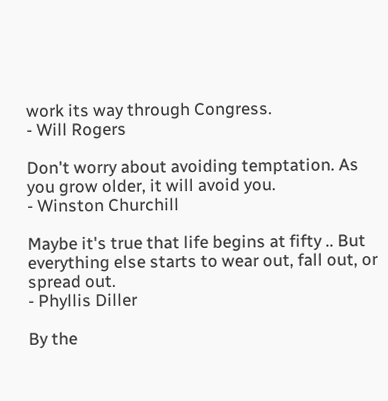work its way through Congress.
- Will Rogers

Don't worry about avoiding temptation. As you grow older, it will avoid you.
- Winston Churchill

Maybe it's true that life begins at fifty .. But everything else starts to wear out, fall out, or spread out.
- Phyllis Diller

By the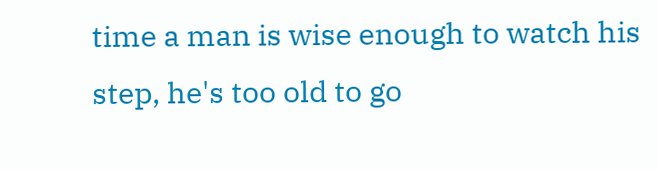time a man is wise enough to watch his step, he's too old to go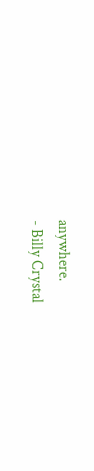anywhere.
- Billy Crystal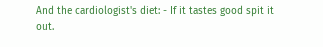And the cardiologist's diet: - If it tastes good spit it out.